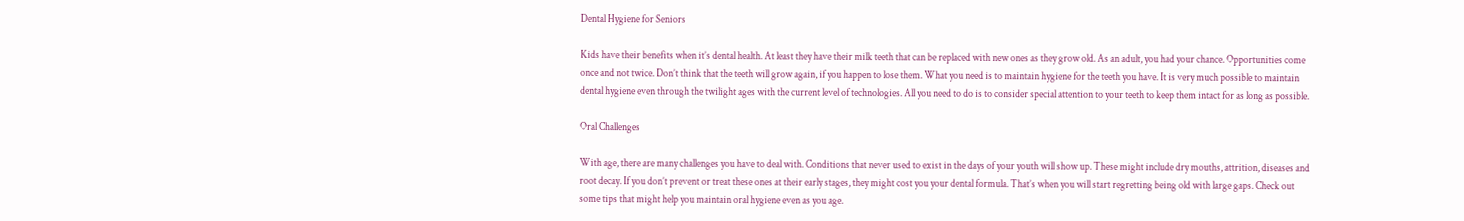Dental Hygiene for Seniors

Kids have their benefits when it’s dental health. At least they have their milk teeth that can be replaced with new ones as they grow old. As an adult, you had your chance. Opportunities come once and not twice. Don’t think that the teeth will grow again, if you happen to lose them. What you need is to maintain hygiene for the teeth you have. It is very much possible to maintain dental hygiene even through the twilight ages with the current level of technologies. All you need to do is to consider special attention to your teeth to keep them intact for as long as possible.

Oral Challenges

With age, there are many challenges you have to deal with. Conditions that never used to exist in the days of your youth will show up. These might include dry mouths, attrition, diseases and root decay. If you don’t prevent or treat these ones at their early stages, they might cost you your dental formula. That’s when you will start regretting being old with large gaps. Check out some tips that might help you maintain oral hygiene even as you age.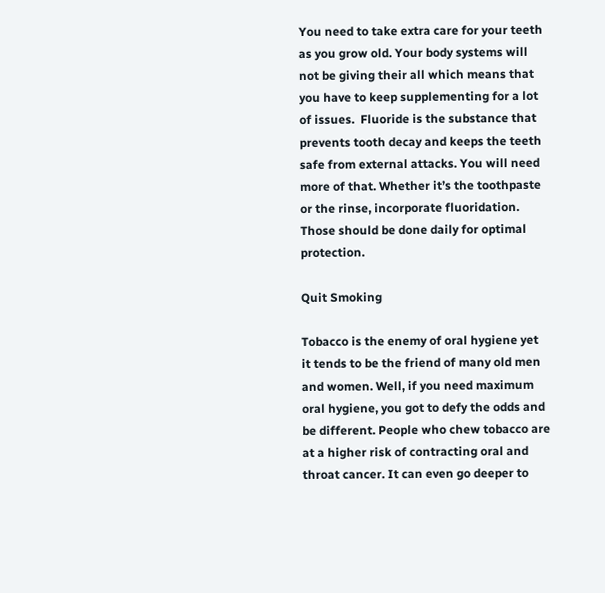You need to take extra care for your teeth as you grow old. Your body systems will not be giving their all which means that you have to keep supplementing for a lot of issues.  Fluoride is the substance that prevents tooth decay and keeps the teeth safe from external attacks. You will need more of that. Whether it’s the toothpaste or the rinse, incorporate fluoridation. Those should be done daily for optimal protection.

Quit Smoking

Tobacco is the enemy of oral hygiene yet it tends to be the friend of many old men and women. Well, if you need maximum oral hygiene, you got to defy the odds and be different. People who chew tobacco are at a higher risk of contracting oral and throat cancer. It can even go deeper to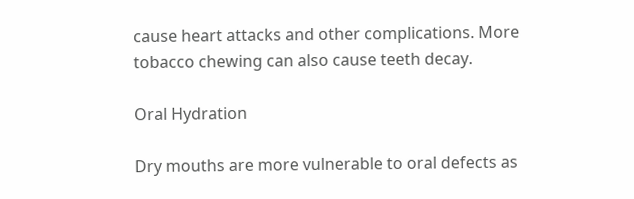cause heart attacks and other complications. More tobacco chewing can also cause teeth decay.

Oral Hydration

Dry mouths are more vulnerable to oral defects as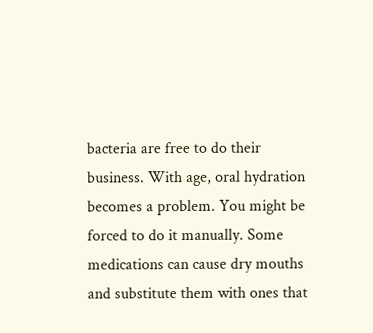bacteria are free to do their business. With age, oral hydration becomes a problem. You might be forced to do it manually. Some medications can cause dry mouths and substitute them with ones that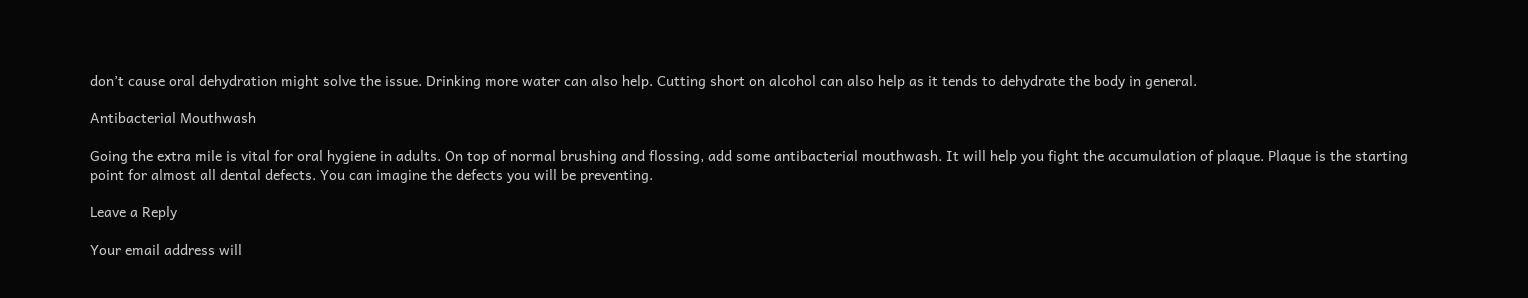don’t cause oral dehydration might solve the issue. Drinking more water can also help. Cutting short on alcohol can also help as it tends to dehydrate the body in general.

Antibacterial Mouthwash

Going the extra mile is vital for oral hygiene in adults. On top of normal brushing and flossing, add some antibacterial mouthwash. It will help you fight the accumulation of plaque. Plaque is the starting point for almost all dental defects. You can imagine the defects you will be preventing.

Leave a Reply

Your email address will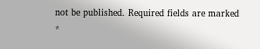not be published. Required fields are marked *